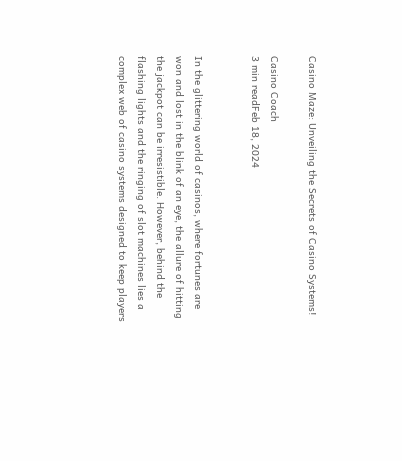Casino Maze: Unveiling the Secrets of Casino Systems!

Casino Coach
3 min readFeb 18, 2024


In the glittering world of casinos, where fortunes are won and lost in the blink of an eye, the allure of hitting the jackpot can be irresistible. However, behind the flashing lights and the ringing of slot machines lies a complex web of casino systems designed to keep players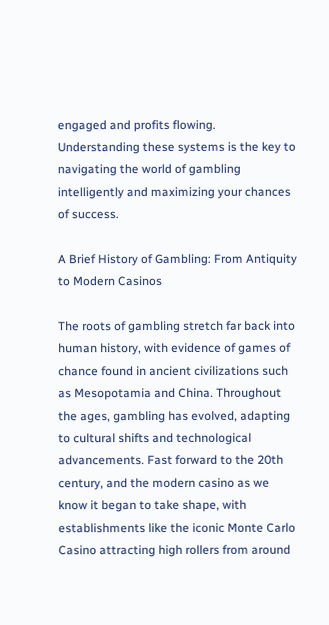engaged and profits flowing. Understanding these systems is the key to navigating the world of gambling intelligently and maximizing your chances of success.

A Brief History of Gambling: From Antiquity to Modern Casinos

The roots of gambling stretch far back into human history, with evidence of games of chance found in ancient civilizations such as Mesopotamia and China. Throughout the ages, gambling has evolved, adapting to cultural shifts and technological advancements. Fast forward to the 20th century, and the modern casino as we know it began to take shape, with establishments like the iconic Monte Carlo Casino attracting high rollers from around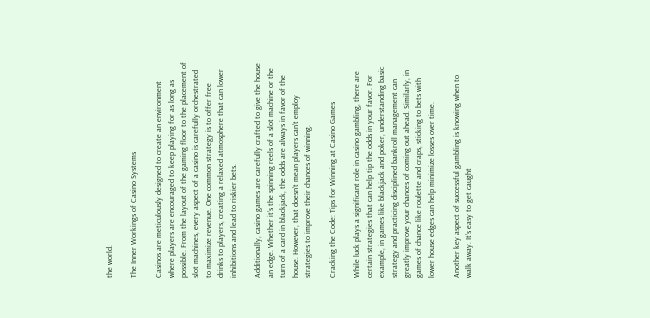the world.

The Inner Workings of Casino Systems

Casinos are meticulously designed to create an environment where players are encouraged to keep playing for as long as possible. From the layout of the gaming floor to the placement of slot machines, every aspect of a casino is carefully orchestrated to maximize revenue. One common strategy is to offer free drinks to players, creating a relaxed atmosphere that can lower inhibitions and lead to riskier bets.

Additionally, casino games are carefully crafted to give the house an edge. Whether it’s the spinning reels of a slot machine or the turn of a card in blackjack, the odds are always in favor of the house. However, that doesn’t mean players can’t employ strategies to improve their chances of winning.

Cracking the Code: Tips for Winning at Casino Games

While luck plays a significant role in casino gambling, there are certain strategies that can help tip the odds in your favor. For example, in games like blackjack and poker, understanding basic strategy and practicing disciplined bankroll management can greatly improve your chances of coming out ahead. Similarly, in games of chance like roulette and craps, sticking to bets with lower house edges can help minimize losses over time.

Another key aspect of successful gambling is knowing when to walk away. It’s easy to get caught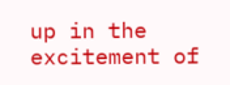up in the excitement of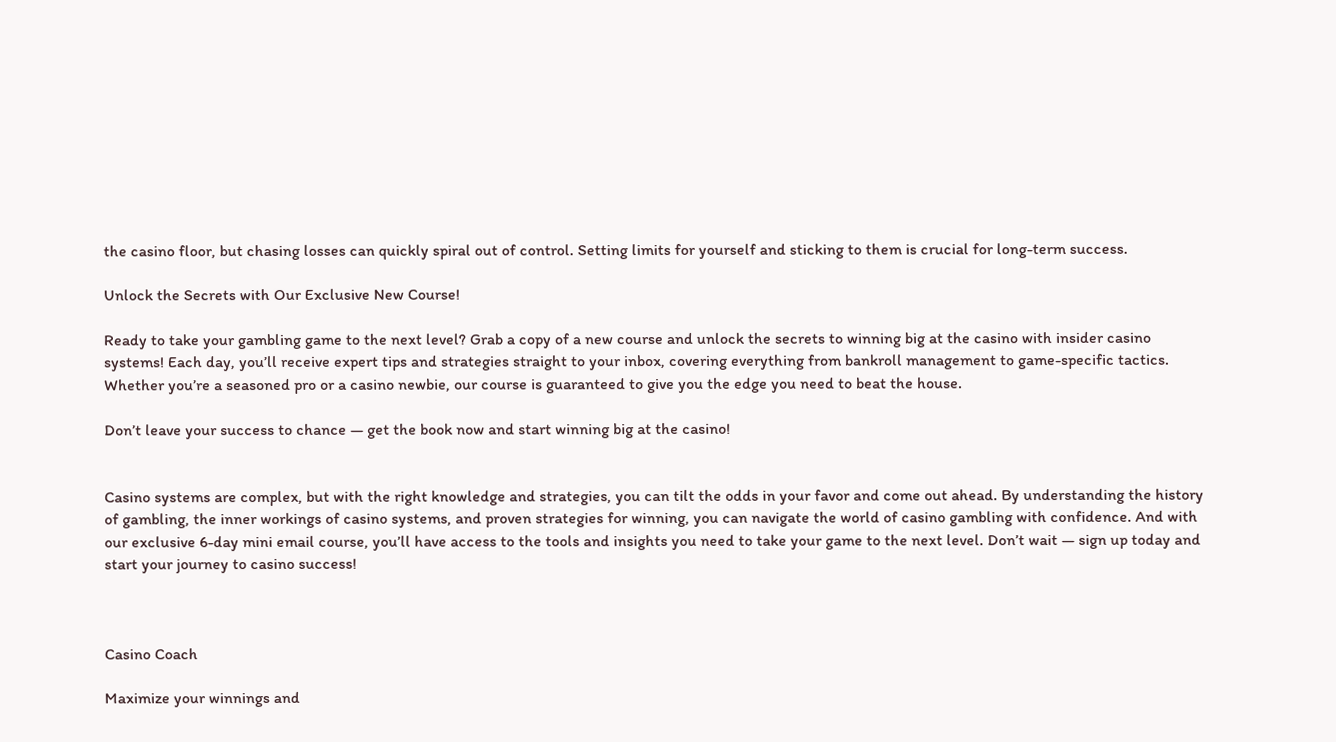the casino floor, but chasing losses can quickly spiral out of control. Setting limits for yourself and sticking to them is crucial for long-term success.

Unlock the Secrets with Our Exclusive New Course!

Ready to take your gambling game to the next level? Grab a copy of a new course and unlock the secrets to winning big at the casino with insider casino systems! Each day, you’ll receive expert tips and strategies straight to your inbox, covering everything from bankroll management to game-specific tactics. Whether you’re a seasoned pro or a casino newbie, our course is guaranteed to give you the edge you need to beat the house.

Don’t leave your success to chance — get the book now and start winning big at the casino!


Casino systems are complex, but with the right knowledge and strategies, you can tilt the odds in your favor and come out ahead. By understanding the history of gambling, the inner workings of casino systems, and proven strategies for winning, you can navigate the world of casino gambling with confidence. And with our exclusive 6-day mini email course, you’ll have access to the tools and insights you need to take your game to the next level. Don’t wait — sign up today and start your journey to casino success!



Casino Coach

Maximize your winnings and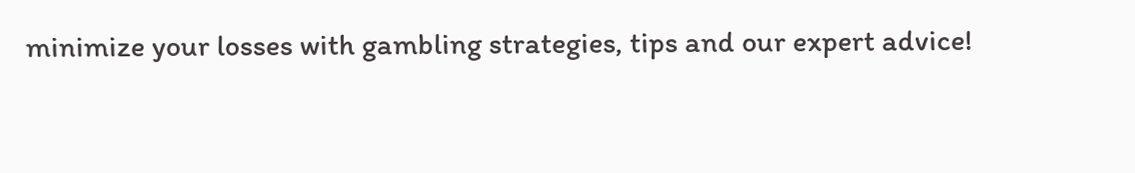minimize your losses with gambling strategies, tips and our expert advice!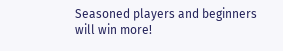Seasoned players and beginners will win more!